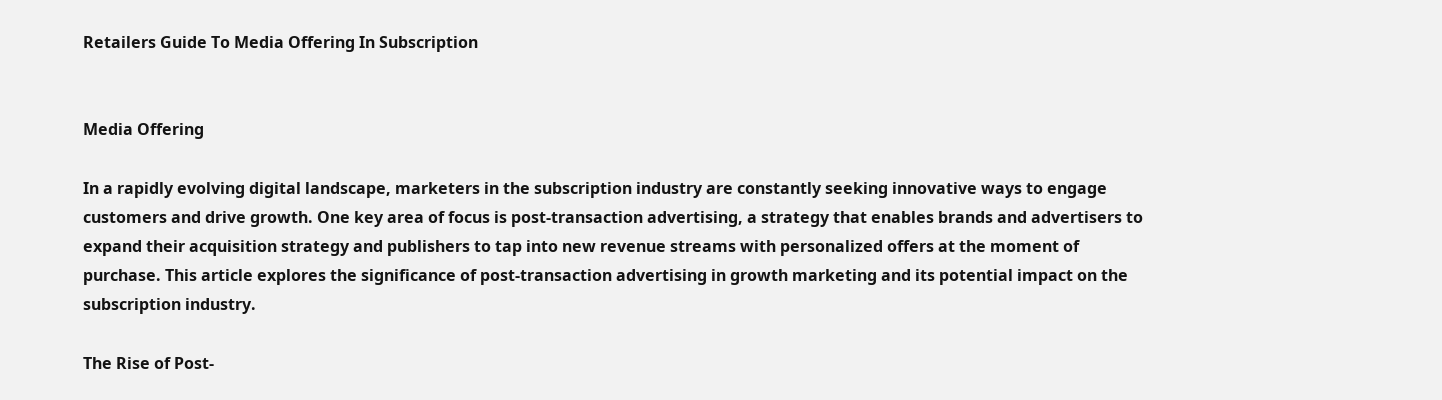Retailers Guide To Media Offering In Subscription


Media Offering

In a rapidly evolving digital landscape, marketers in the subscription industry are constantly seeking innovative ways to engage customers and drive growth. One key area of focus is post-transaction advertising, a strategy that enables brands and advertisers to expand their acquisition strategy and publishers to tap into new revenue streams with personalized offers at the moment of purchase. This article explores the significance of post-transaction advertising in growth marketing and its potential impact on the subscription industry.

The Rise of Post-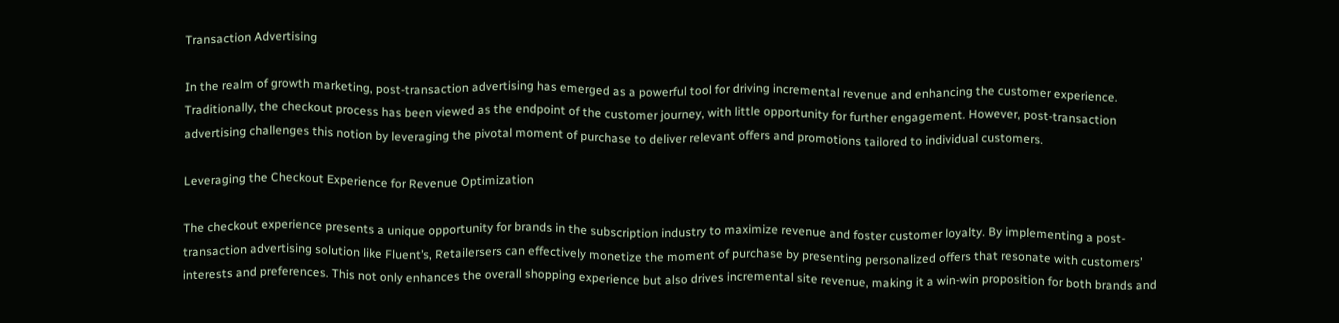Transaction Advertising

In the realm of growth marketing, post-transaction advertising has emerged as a powerful tool for driving incremental revenue and enhancing the customer experience. Traditionally, the checkout process has been viewed as the endpoint of the customer journey, with little opportunity for further engagement. However, post-transaction advertising challenges this notion by leveraging the pivotal moment of purchase to deliver relevant offers and promotions tailored to individual customers.

Leveraging the Checkout Experience for Revenue Optimization

The checkout experience presents a unique opportunity for brands in the subscription industry to maximize revenue and foster customer loyalty. By implementing a post-transaction advertising solution like Fluent’s, Retailersers can effectively monetize the moment of purchase by presenting personalized offers that resonate with customers’ interests and preferences. This not only enhances the overall shopping experience but also drives incremental site revenue, making it a win-win proposition for both brands and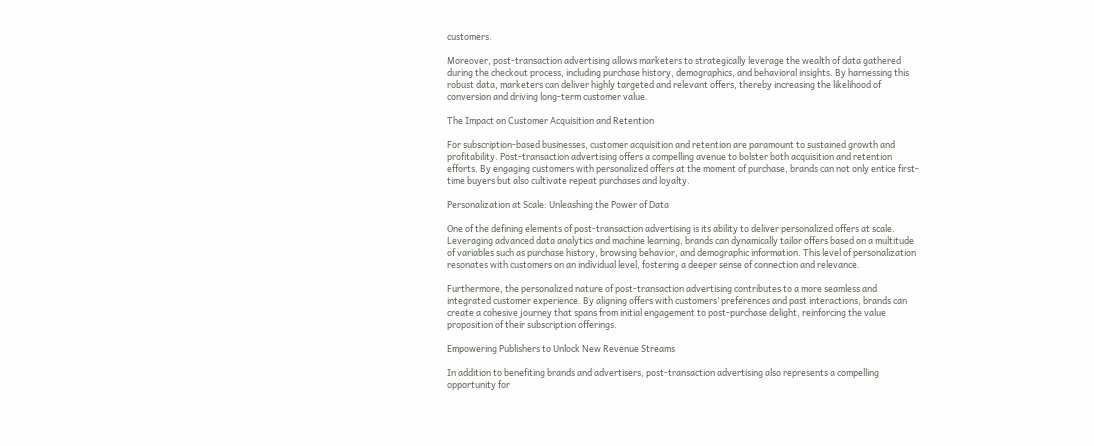customers.

Moreover, post-transaction advertising allows marketers to strategically leverage the wealth of data gathered during the checkout process, including purchase history, demographics, and behavioral insights. By harnessing this robust data, marketers can deliver highly targeted and relevant offers, thereby increasing the likelihood of conversion and driving long-term customer value.

The Impact on Customer Acquisition and Retention

For subscription-based businesses, customer acquisition and retention are paramount to sustained growth and profitability. Post-transaction advertising offers a compelling avenue to bolster both acquisition and retention efforts. By engaging customers with personalized offers at the moment of purchase, brands can not only entice first-time buyers but also cultivate repeat purchases and loyalty.

Personalization at Scale: Unleashing the Power of Data

One of the defining elements of post-transaction advertising is its ability to deliver personalized offers at scale. Leveraging advanced data analytics and machine learning, brands can dynamically tailor offers based on a multitude of variables such as purchase history, browsing behavior, and demographic information. This level of personalization resonates with customers on an individual level, fostering a deeper sense of connection and relevance.

Furthermore, the personalized nature of post-transaction advertising contributes to a more seamless and integrated customer experience. By aligning offers with customers’ preferences and past interactions, brands can create a cohesive journey that spans from initial engagement to post-purchase delight, reinforcing the value proposition of their subscription offerings.

Empowering Publishers to Unlock New Revenue Streams

In addition to benefiting brands and advertisers, post-transaction advertising also represents a compelling opportunity for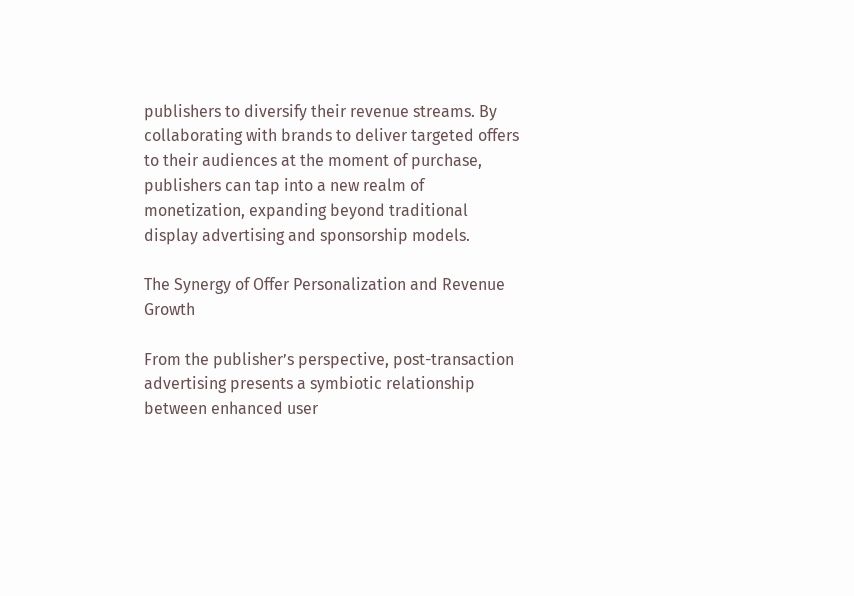publishers to diversify their revenue streams. By collaborating with brands to deliver targeted offers to their audiences at the moment of purchase, publishers can tap into a new realm of monetization, expanding beyond traditional display advertising and sponsorship models.

The Synergy of Offer Personalization and Revenue Growth

From the publisher’s perspective, post-transaction advertising presents a symbiotic relationship between enhanced user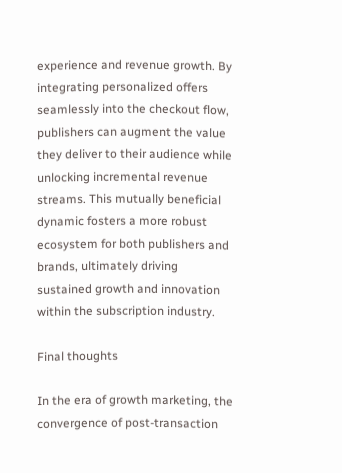experience and revenue growth. By integrating personalized offers seamlessly into the checkout flow, publishers can augment the value they deliver to their audience while unlocking incremental revenue streams. This mutually beneficial dynamic fosters a more robust ecosystem for both publishers and brands, ultimately driving sustained growth and innovation within the subscription industry.

Final thoughts

In the era of growth marketing, the convergence of post-transaction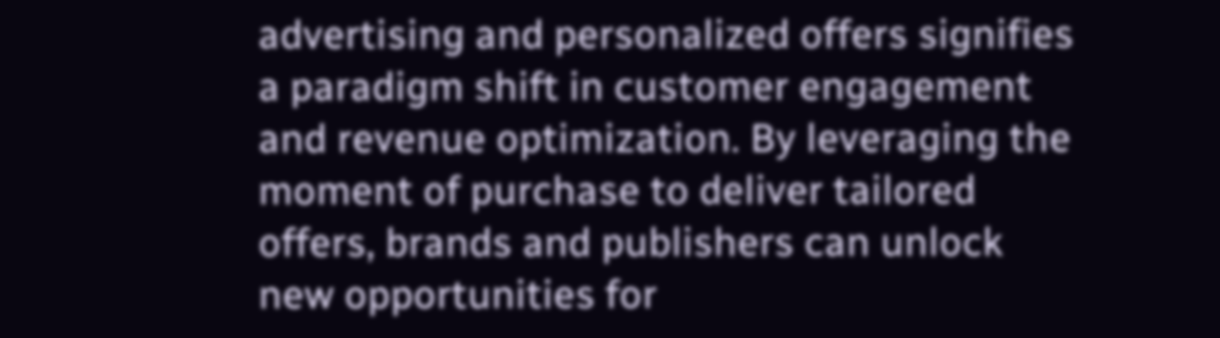advertising and personalized offers signifies a paradigm shift in customer engagement and revenue optimization. By leveraging the moment of purchase to deliver tailored offers, brands and publishers can unlock new opportunities for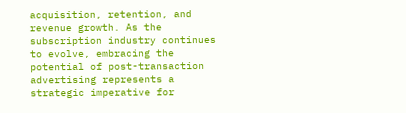acquisition, retention, and revenue growth. As the subscription industry continues to evolve, embracing the potential of post-transaction advertising represents a strategic imperative for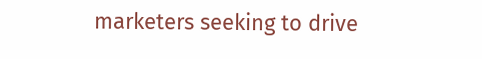marketers seeking to drive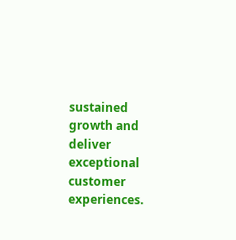sustained growth and deliver exceptional customer experiences.